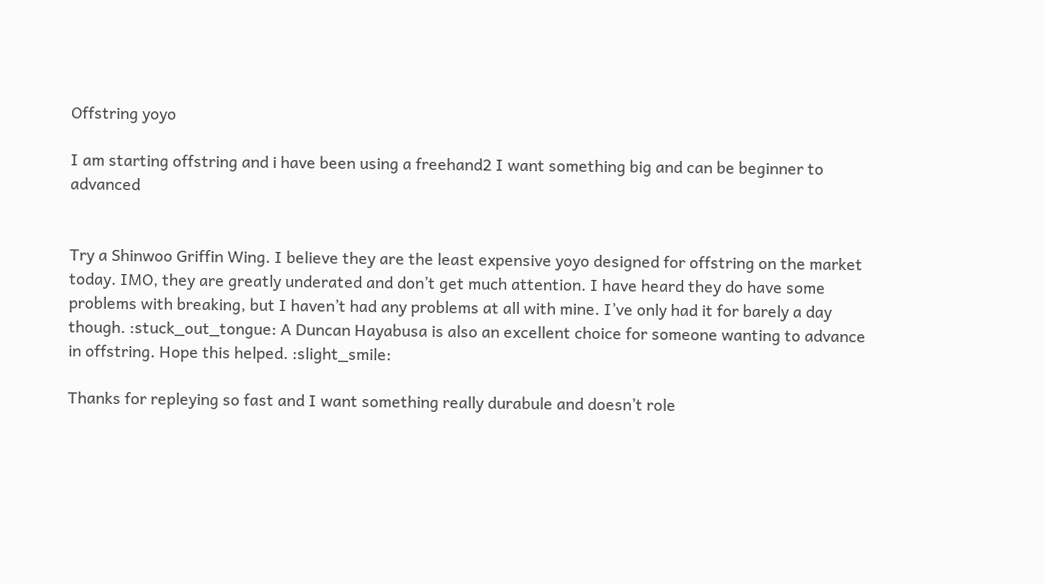Offstring yoyo

I am starting offstring and i have been using a freehand2 I want something big and can be beginner to advanced


Try a Shinwoo Griffin Wing. I believe they are the least expensive yoyo designed for offstring on the market today. IMO, they are greatly underated and don’t get much attention. I have heard they do have some problems with breaking, but I haven’t had any problems at all with mine. I’ve only had it for barely a day though. :stuck_out_tongue: A Duncan Hayabusa is also an excellent choice for someone wanting to advance in offstring. Hope this helped. :slight_smile:

Thanks for repleying so fast and I want something really durabule and doesn’t role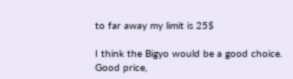to far away my limit is 25$

I think the Bigyo would be a good choice. Good price,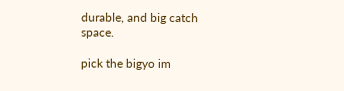durable, and big catch space.

pick the bigyo im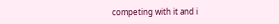competing with it and i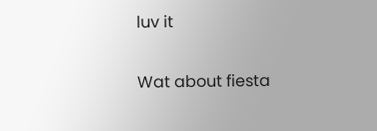luv it

Wat about fiesta